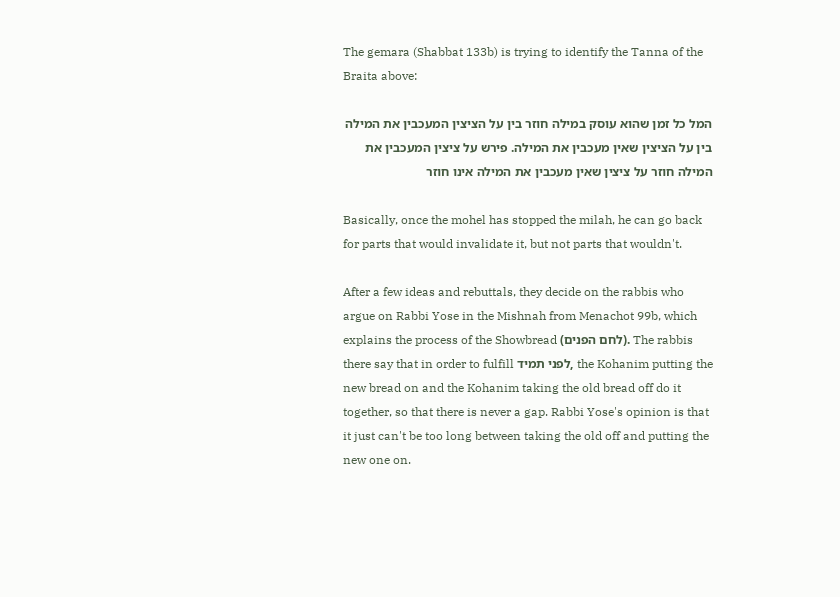The gemara (Shabbat 133b) is trying to identify the Tanna of the Braita above:

המל כל זמן שהוא עוסק במילה חוזר בין על הציצין המעכבין את המילה בין על הציצין שאין מעכבין את המילה. פירש על ציצין המעכבין את המילה חוזר על ציצין שאין מעכבין את המילה אינו חוזר

Basically, once the mohel has stopped the milah, he can go back for parts that would invalidate it, but not parts that wouldn't.

After a few ideas and rebuttals, they decide on the rabbis who argue on Rabbi Yose in the Mishnah from Menachot 99b, which explains the process of the Showbread (לחם הפנים). The rabbis there say that in order to fulfill לפני תמיד, the Kohanim putting the new bread on and the Kohanim taking the old bread off do it together, so that there is never a gap. Rabbi Yose's opinion is that it just can't be too long between taking the old off and putting the new one on.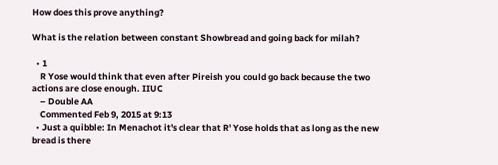How does this prove anything?

What is the relation between constant Showbread and going back for milah?

  • 1
    R Yose would think that even after Pireish you could go back because the two actions are close enough. IIUC
    – Double AA
    Commented Feb 9, 2015 at 9:13
  • Just a quibble: In Menachot it's clear that R' Yose holds that as long as the new bread is there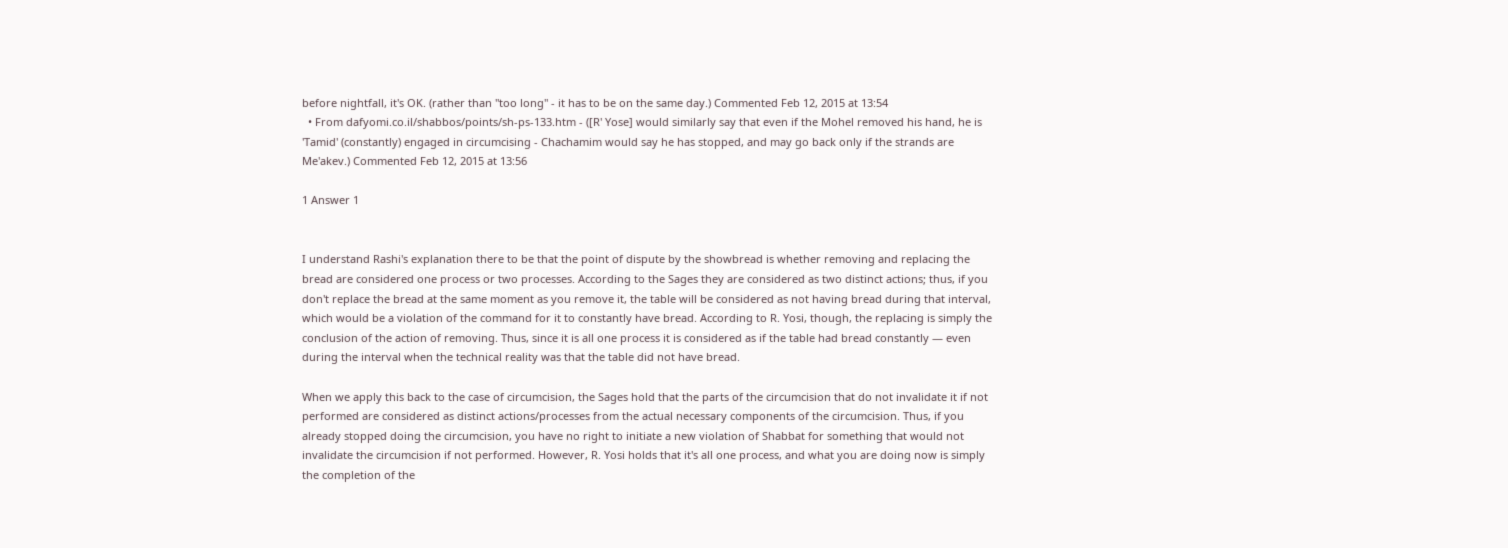before nightfall, it's OK. (rather than "too long" - it has to be on the same day.) Commented Feb 12, 2015 at 13:54
  • From dafyomi.co.il/shabbos/points/sh-ps-133.htm - ([R' Yose] would similarly say that even if the Mohel removed his hand, he is 'Tamid' (constantly) engaged in circumcising - Chachamim would say he has stopped, and may go back only if the strands are Me'akev.) Commented Feb 12, 2015 at 13:56

1 Answer 1


I understand Rashi's explanation there to be that the point of dispute by the showbread is whether removing and replacing the bread are considered one process or two processes. According to the Sages they are considered as two distinct actions; thus, if you don't replace the bread at the same moment as you remove it, the table will be considered as not having bread during that interval, which would be a violation of the command for it to constantly have bread. According to R. Yosi, though, the replacing is simply the conclusion of the action of removing. Thus, since it is all one process it is considered as if the table had bread constantly — even during the interval when the technical reality was that the table did not have bread.

When we apply this back to the case of circumcision, the Sages hold that the parts of the circumcision that do not invalidate it if not performed are considered as distinct actions/processes from the actual necessary components of the circumcision. Thus, if you already stopped doing the circumcision, you have no right to initiate a new violation of Shabbat for something that would not invalidate the circumcision if not performed. However, R. Yosi holds that it's all one process, and what you are doing now is simply the completion of the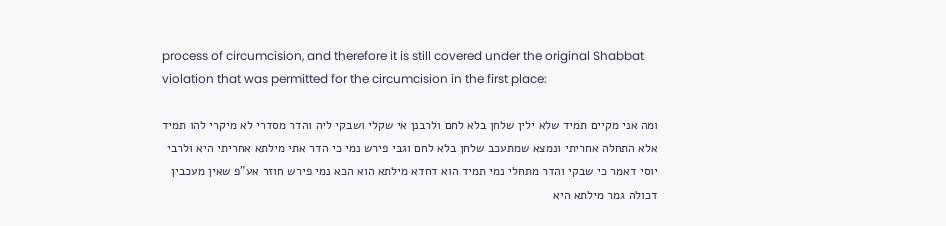process of circumcision, and therefore it is still covered under the original Shabbat violation that was permitted for the circumcision in the first place:

ומה אני מקיים תמיד שלא ילין שלחן בלא לחם ולרבנן אי שקלי ושבקי ליה והדר מסדרי לא מיקרי להו תמיד אלא התחלה אחריתי ונמצא שמתעכב שלחן בלא לחם וגבי פירש נמי כי הדר אתי מילתא אחריתי היא ולרבי יוסי דאמר כי שבקי והדר מתחלי נמי תמיד הוא דחדא מילתא הוא הכא נמי פירש חוזר אע"פ שאין מעכבין דכולה גמר מילתא היא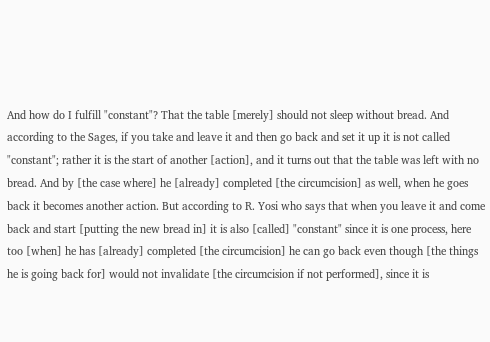And how do I fulfill "constant"? That the table [merely] should not sleep without bread. And according to the Sages, if you take and leave it and then go back and set it up it is not called "constant"; rather it is the start of another [action], and it turns out that the table was left with no bread. And by [the case where] he [already] completed [the circumcision] as well, when he goes back it becomes another action. But according to R. Yosi who says that when you leave it and come back and start [putting the new bread in] it is also [called] "constant" since it is one process, here too [when] he has [already] completed [the circumcision] he can go back even though [the things he is going back for] would not invalidate [the circumcision if not performed], since it is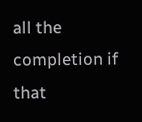all the completion if that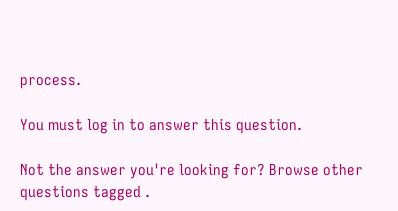process.

You must log in to answer this question.

Not the answer you're looking for? Browse other questions tagged .